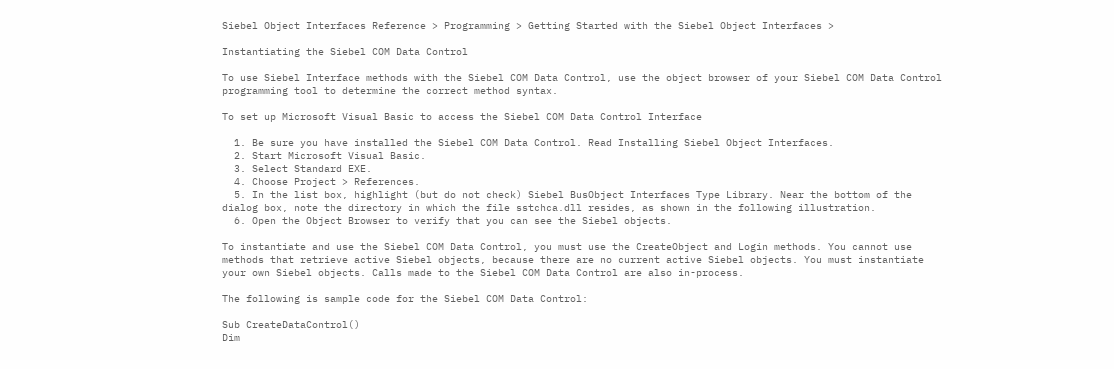Siebel Object Interfaces Reference > Programming > Getting Started with the Siebel Object Interfaces >

Instantiating the Siebel COM Data Control

To use Siebel Interface methods with the Siebel COM Data Control, use the object browser of your Siebel COM Data Control programming tool to determine the correct method syntax.

To set up Microsoft Visual Basic to access the Siebel COM Data Control Interface

  1. Be sure you have installed the Siebel COM Data Control. Read Installing Siebel Object Interfaces.
  2. Start Microsoft Visual Basic.
  3. Select Standard EXE.
  4. Choose Project > References.
  5. In the list box, highlight (but do not check) Siebel BusObject Interfaces Type Library. Near the bottom of the dialog box, note the directory in which the file sstchca.dll resides, as shown in the following illustration.
  6. Open the Object Browser to verify that you can see the Siebel objects.

To instantiate and use the Siebel COM Data Control, you must use the CreateObject and Login methods. You cannot use methods that retrieve active Siebel objects, because there are no current active Siebel objects. You must instantiate your own Siebel objects. Calls made to the Siebel COM Data Control are also in-process.

The following is sample code for the Siebel COM Data Control:

Sub CreateDataControl()
Dim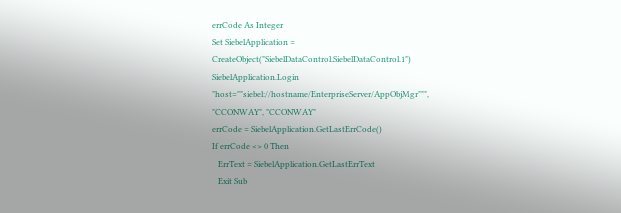errCode As Integer
Set SiebelApplication = CreateObject("SiebelDataControl.SiebelDataControl.1")
SiebelApplication.Login "host=""siebel://hostname/EnterpriseServer/AppObjMgr""", "CCONWAY", "CCONWAY"
errCode = SiebelApplication.GetLastErrCode()
If errCode <> 0 Then
   ErrText = SiebelApplication.GetLastErrText
   Exit Sub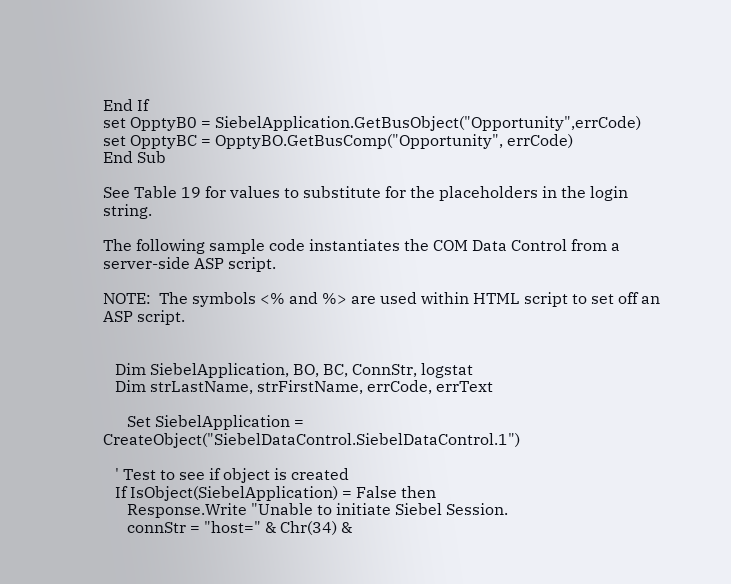End If
set OpptyB0 = SiebelApplication.GetBusObject("Opportunity",errCode)
set OpptyBC = OpptyBO.GetBusComp("Opportunity", errCode)
End Sub

See Table 19 for values to substitute for the placeholders in the login string.

The following sample code instantiates the COM Data Control from a server-side ASP script.

NOTE:  The symbols <% and %> are used within HTML script to set off an ASP script.


   Dim SiebelApplication, BO, BC, ConnStr, logstat
   Dim strLastName, strFirstName, errCode, errText

      Set SiebelApplication = CreateObject("SiebelDataControl.SiebelDataControl.1")

   ' Test to see if object is created
   If IsObject(SiebelApplication) = False then
      Response.Write "Unable to initiate Siebel Session.
      connStr = "host=" & Chr(34) &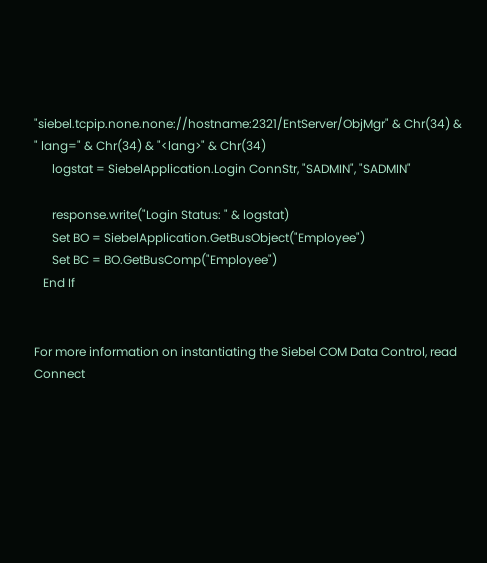"siebel.tcpip.none.none://hostname:2321/EntServer/ObjMgr" & Chr(34) & " lang=" & Chr(34) & "<lang>" & Chr(34)
      logstat = SiebelApplication.Login ConnStr, "SADMIN", "SADMIN"

      response.write("Login Status: " & logstat)
      Set BO = SiebelApplication.GetBusObject("Employee")
      Set BC = BO.GetBusComp("Employee")
   End If


For more information on instantiating the Siebel COM Data Control, read Connect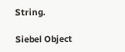String.

Siebel Object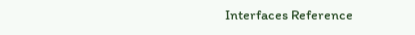Interfaces Reference